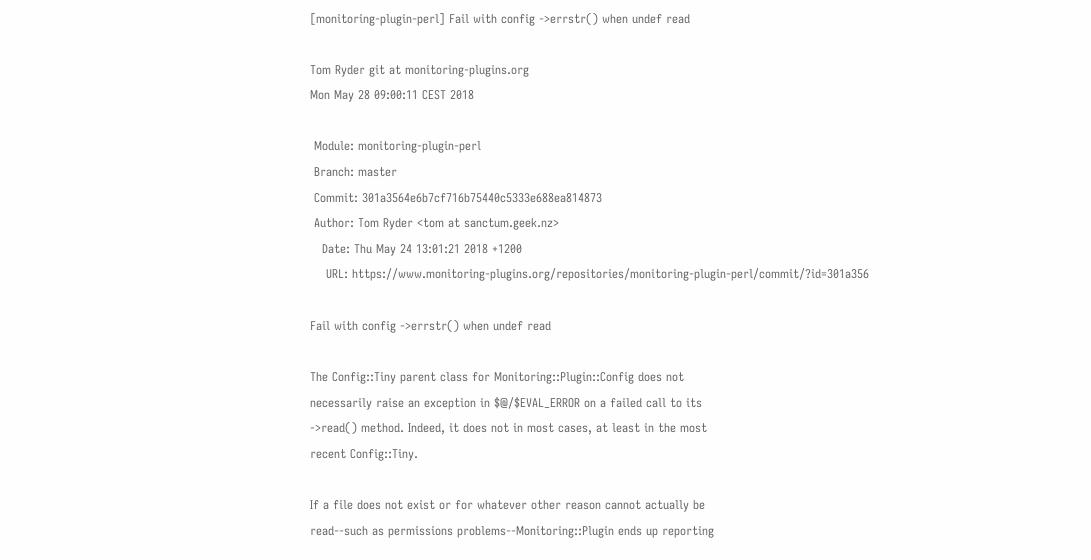[monitoring-plugin-perl] Fail with config ->errstr() when undef read

Tom Ryder git at monitoring-plugins.org
Mon May 28 09:00:11 CEST 2018

 Module: monitoring-plugin-perl
 Branch: master
 Commit: 301a3564e6b7cf716b75440c5333e688ea814873
 Author: Tom Ryder <tom at sanctum.geek.nz>
   Date: Thu May 24 13:01:21 2018 +1200
    URL: https://www.monitoring-plugins.org/repositories/monitoring-plugin-perl/commit/?id=301a356

Fail with config ->errstr() when undef read

The Config::Tiny parent class for Monitoring::Plugin::Config does not
necessarily raise an exception in $@/$EVAL_ERROR on a failed call to its
->read() method. Indeed, it does not in most cases, at least in the most
recent Config::Tiny.

If a file does not exist or for whatever other reason cannot actually be
read--such as permissions problems--Monitoring::Plugin ends up reporting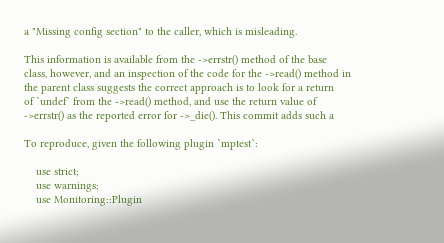a "Missing config section" to the caller, which is misleading.

This information is available from the ->errstr() method of the base
class, however, and an inspection of the code for the ->read() method in
the parent class suggests the correct approach is to look for a return
of `undef` from the ->read() method, and use the return value of
->errstr() as the reported error for ->_die(). This commit adds such a

To reproduce, given the following plugin `mptest`:

    use strict;
    use warnings;
    use Monitoring::Plugin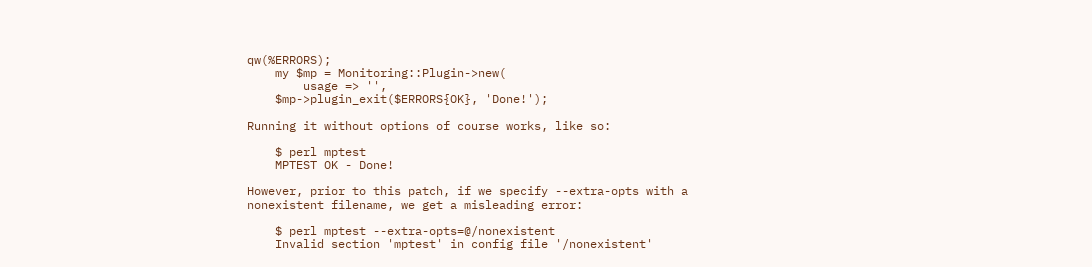qw(%ERRORS);
    my $mp = Monitoring::Plugin->new(
        usage => '',
    $mp->plugin_exit($ERRORS{OK}, 'Done!');

Running it without options of course works, like so:

    $ perl mptest
    MPTEST OK - Done!

However, prior to this patch, if we specify --extra-opts with a
nonexistent filename, we get a misleading error:

    $ perl mptest --extra-opts=@/nonexistent
    Invalid section 'mptest' in config file '/nonexistent'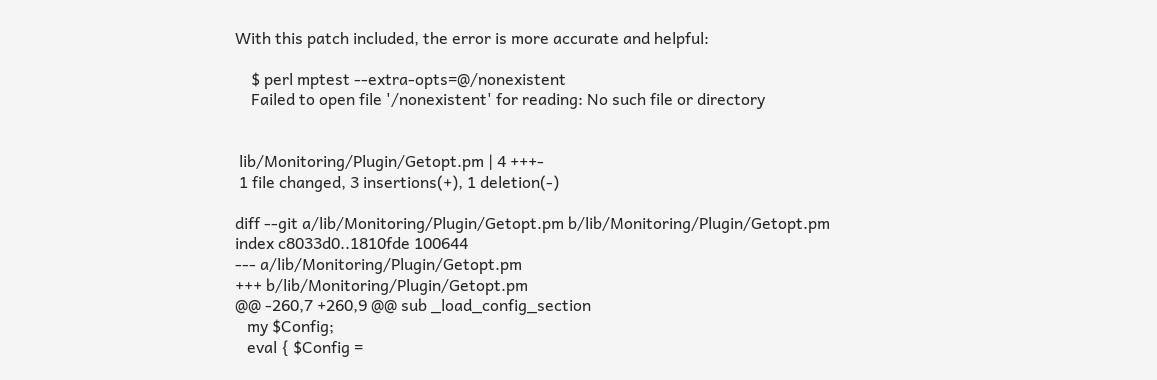With this patch included, the error is more accurate and helpful:

    $ perl mptest --extra-opts=@/nonexistent
    Failed to open file '/nonexistent' for reading: No such file or directory


 lib/Monitoring/Plugin/Getopt.pm | 4 +++-
 1 file changed, 3 insertions(+), 1 deletion(-)

diff --git a/lib/Monitoring/Plugin/Getopt.pm b/lib/Monitoring/Plugin/Getopt.pm
index c8033d0..1810fde 100644
--- a/lib/Monitoring/Plugin/Getopt.pm
+++ b/lib/Monitoring/Plugin/Getopt.pm
@@ -260,7 +260,9 @@ sub _load_config_section
   my $Config;
   eval { $Config =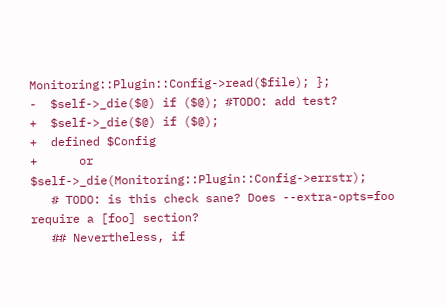Monitoring::Plugin::Config->read($file); };
-  $self->_die($@) if ($@); #TODO: add test?
+  $self->_die($@) if ($@);
+  defined $Config
+      or $self->_die(Monitoring::Plugin::Config->errstr);
   # TODO: is this check sane? Does --extra-opts=foo require a [foo] section?
   ## Nevertheless, if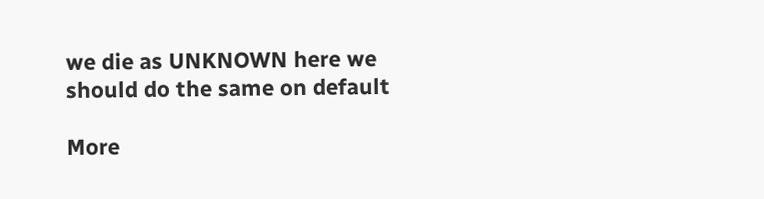we die as UNKNOWN here we should do the same on default

More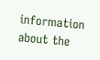information about the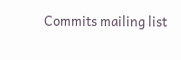Commits mailing list